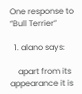One response to “Bull Terrier”

  1. alano says:

    apart from its appearance it is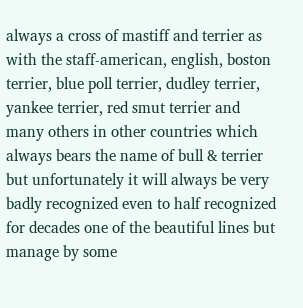always a cross of mastiff and terrier as with the staff-american, english, boston terrier, blue poll terrier, dudley terrier, yankee terrier, red smut terrier and many others in other countries which always bears the name of bull & terrier but unfortunately it will always be very badly recognized even to half recognized for decades one of the beautiful lines but manage by some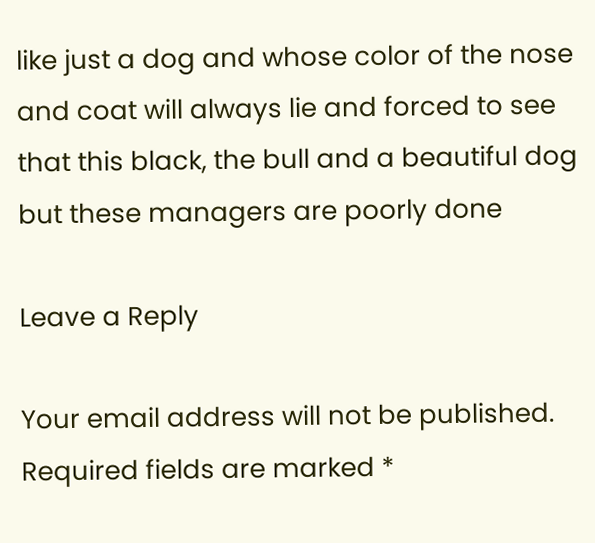like just a dog and whose color of the nose and coat will always lie and forced to see that this black, the bull and a beautiful dog but these managers are poorly done

Leave a Reply

Your email address will not be published. Required fields are marked *